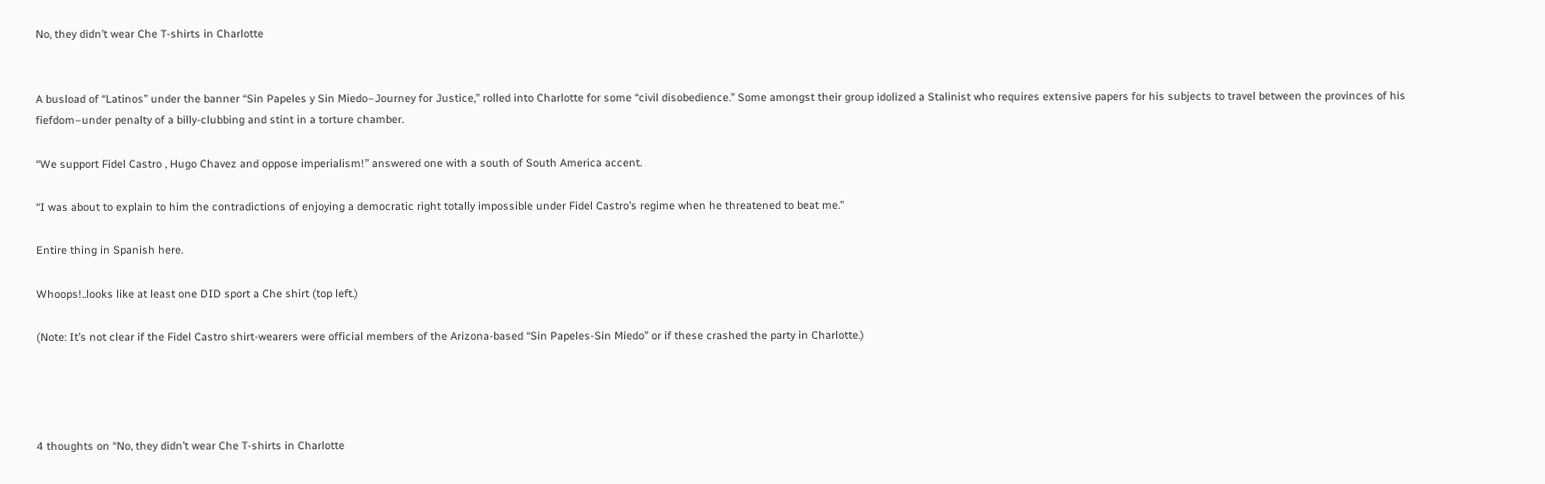No, they didn’t wear Che T-shirts in Charlotte


A busload of “Latinos” under the banner “Sin Papeles y Sin Miedo–Journey for Justice,” rolled into Charlotte for some “civil disobedience.” Some amongst their group idolized a Stalinist who requires extensive papers for his subjects to travel between the provinces of his fiefdom–under penalty of a billy-clubbing and stint in a torture chamber.

“We support Fidel Castro , Hugo Chavez and oppose imperialism!” answered one with a south of South America accent.

“I was about to explain to him the contradictions of enjoying a democratic right totally impossible under Fidel Castro’s regime when he threatened to beat me.”

Entire thing in Spanish here.

Whoops!..looks like at least one DID sport a Che shirt (top left.)

(Note: It’s not clear if the Fidel Castro shirt-wearers were official members of the Arizona-based “Sin Papeles-Sin Miedo” or if these crashed the party in Charlotte.)




4 thoughts on “No, they didn’t wear Che T-shirts in Charlotte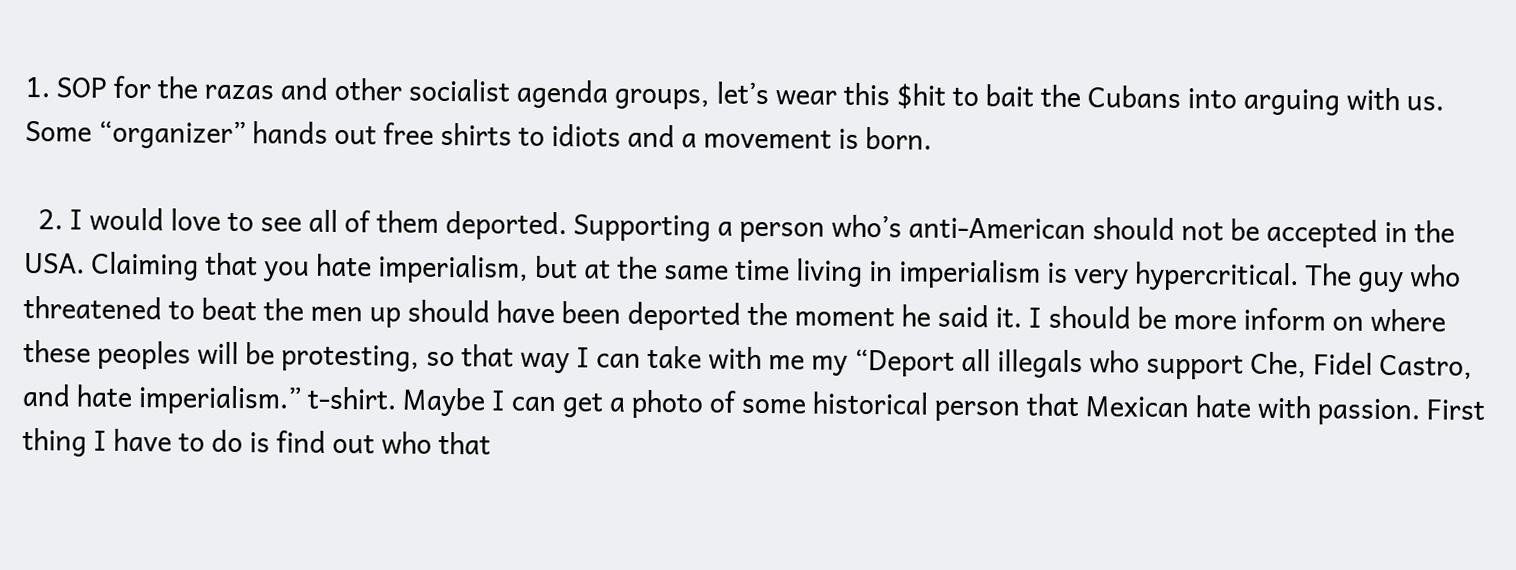1. SOP for the razas and other socialist agenda groups, let’s wear this $hit to bait the Cubans into arguing with us. Some “organizer” hands out free shirts to idiots and a movement is born.

  2. I would love to see all of them deported. Supporting a person who’s anti-American should not be accepted in the USA. Claiming that you hate imperialism, but at the same time living in imperialism is very hypercritical. The guy who threatened to beat the men up should have been deported the moment he said it. I should be more inform on where these peoples will be protesting, so that way I can take with me my “Deport all illegals who support Che, Fidel Castro, and hate imperialism.” t-shirt. Maybe I can get a photo of some historical person that Mexican hate with passion. First thing I have to do is find out who that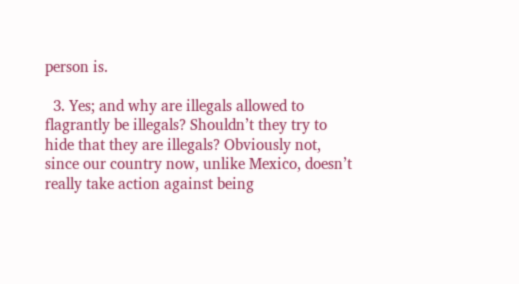person is.

  3. Yes; and why are illegals allowed to flagrantly be illegals? Shouldn’t they try to hide that they are illegals? Obviously not, since our country now, unlike Mexico, doesn’t really take action against being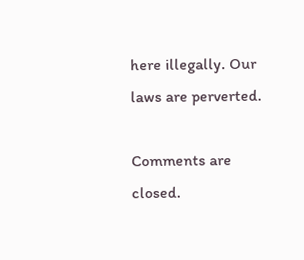here illegally. Our laws are perverted.

Comments are closed.